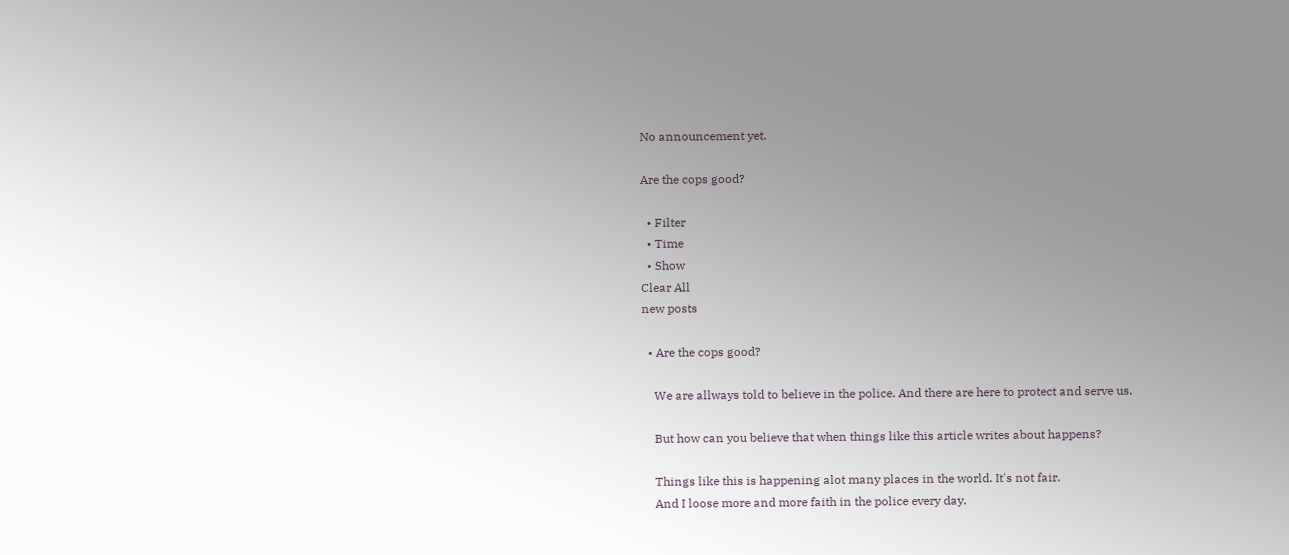No announcement yet.

Are the cops good?

  • Filter
  • Time
  • Show
Clear All
new posts

  • Are the cops good?

    We are allways told to believe in the police. And there are here to protect and serve us.

    But how can you believe that when things like this article writes about happens?

    Things like this is happening alot many places in the world. It's not fair.
    And I loose more and more faith in the police every day.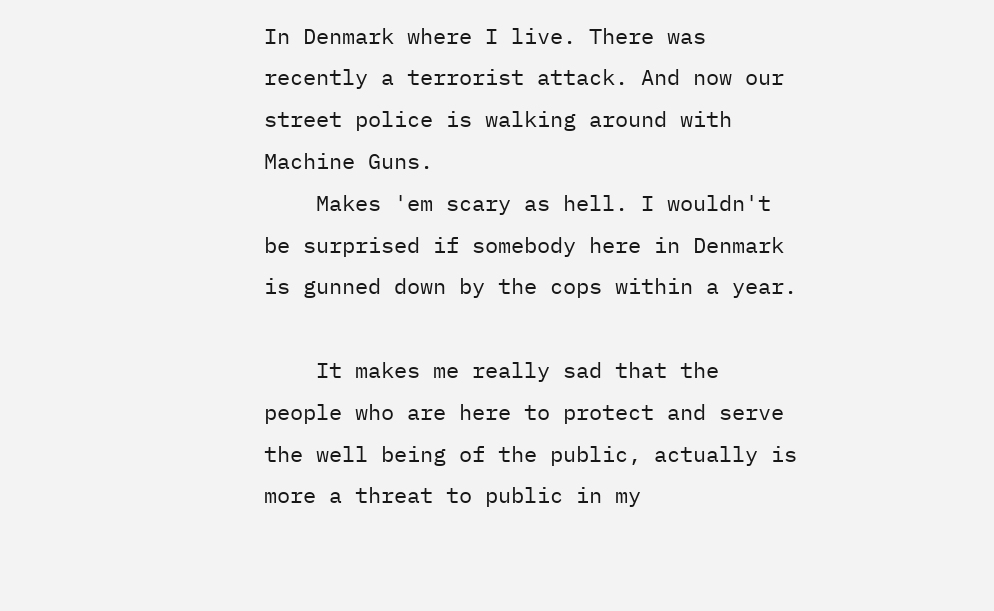In Denmark where I live. There was recently a terrorist attack. And now our street police is walking around with Machine Guns.
    Makes 'em scary as hell. I wouldn't be surprised if somebody here in Denmark is gunned down by the cops within a year.

    It makes me really sad that the people who are here to protect and serve the well being of the public, actually is more a threat to public in my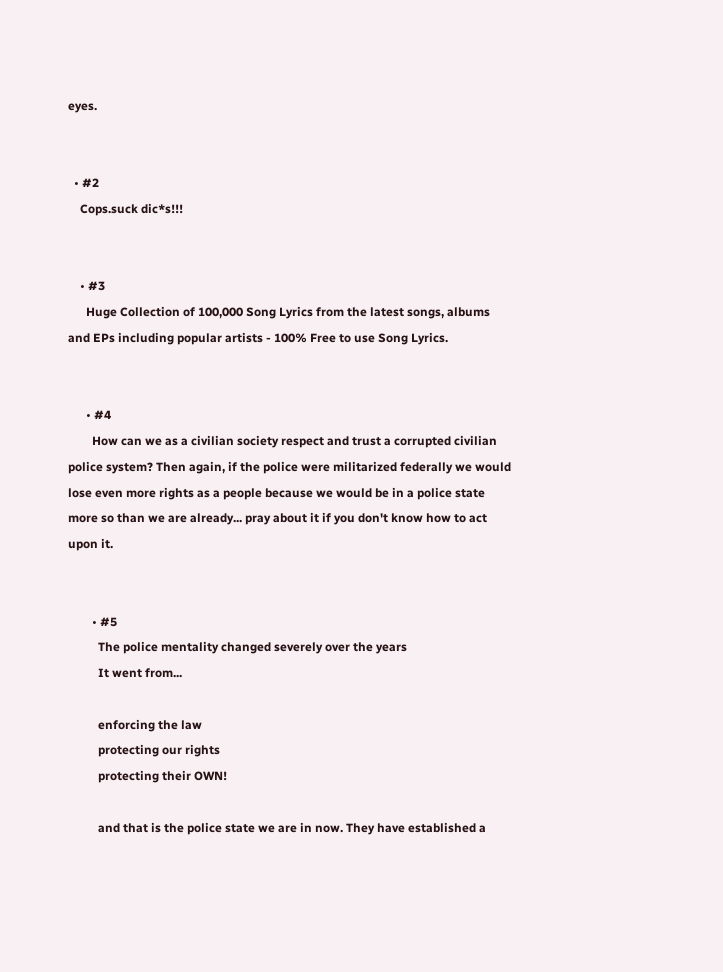eyes.


  • #2
    Cops.suck dic*s!!!


    • #3
      Huge Collection of 100,000 Song Lyrics from the latest songs, albums and EPs including popular artists - 100% Free to use Song Lyrics.


      • #4
        How can we as a civilian society respect and trust a corrupted civilian police system? Then again, if the police were militarized federally we would lose even more rights as a people because we would be in a police state more so than we are already... pray about it if you don't know how to act upon it.


        • #5
          The police mentality changed severely over the years
          It went from...

          enforcing the law
          protecting our rights
          protecting their OWN!

          and that is the police state we are in now. They have established a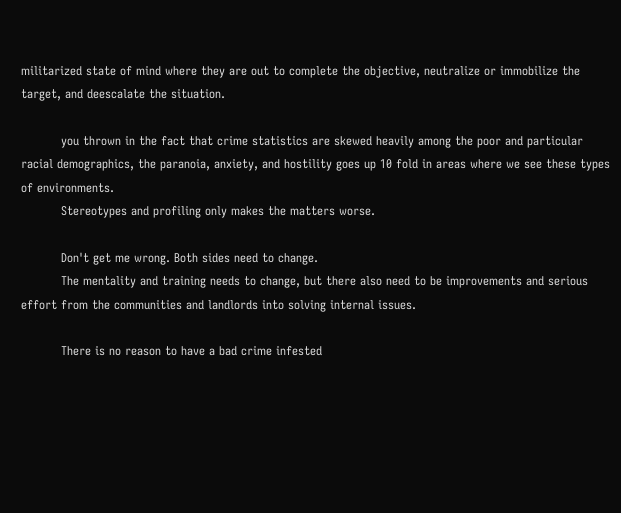militarized state of mind where they are out to complete the objective, neutralize or immobilize the target, and deescalate the situation.

          you thrown in the fact that crime statistics are skewed heavily among the poor and particular racial demographics, the paranoia, anxiety, and hostility goes up 10 fold in areas where we see these types of environments.
          Stereotypes and profiling only makes the matters worse.

          Don't get me wrong. Both sides need to change.
          The mentality and training needs to change, but there also need to be improvements and serious effort from the communities and landlords into solving internal issues.

          There is no reason to have a bad crime infested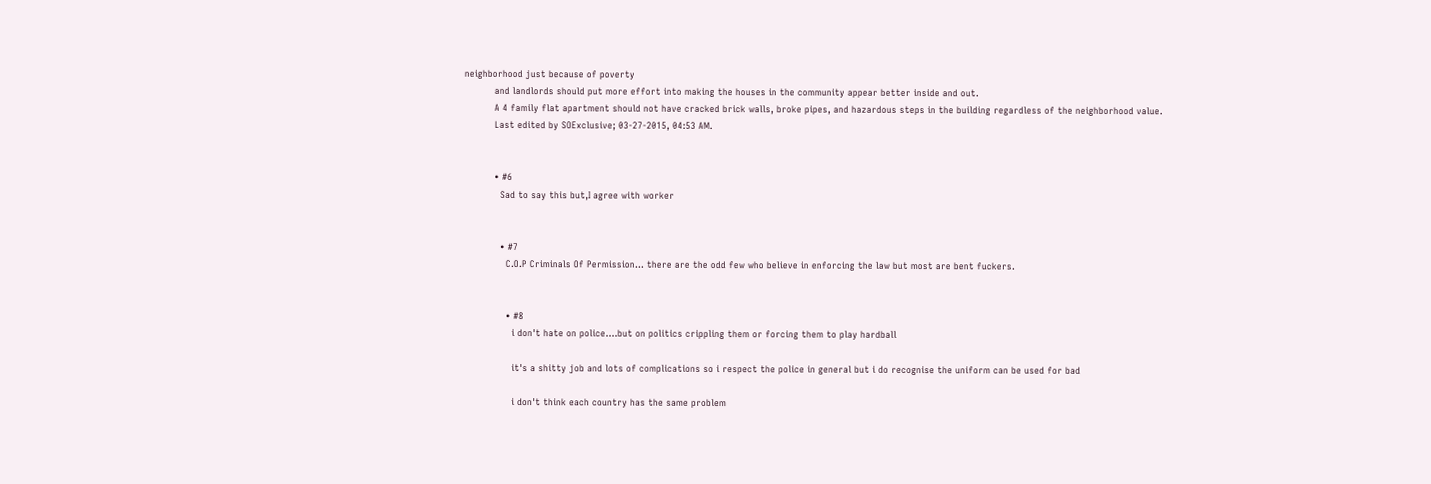neighborhood just because of poverty
          and landlords should put more effort into making the houses in the community appear better inside and out.
          A 4 family flat apartment should not have cracked brick walls, broke pipes, and hazardous steps in the building regardless of the neighborhood value.
          Last edited by SOExclusive; 03-27-2015, 04:53 AM.


          • #6
            Sad to say this but,I agree with worker


            • #7
              C.O.P Criminals Of Permission... there are the odd few who believe in enforcing the law but most are bent fuckers.


              • #8
                i don't hate on police....but on politics crippling them or forcing them to play hardball

                it's a shitty job and lots of complications so i respect the police in general but i do recognise the uniform can be used for bad

                i don't think each country has the same problem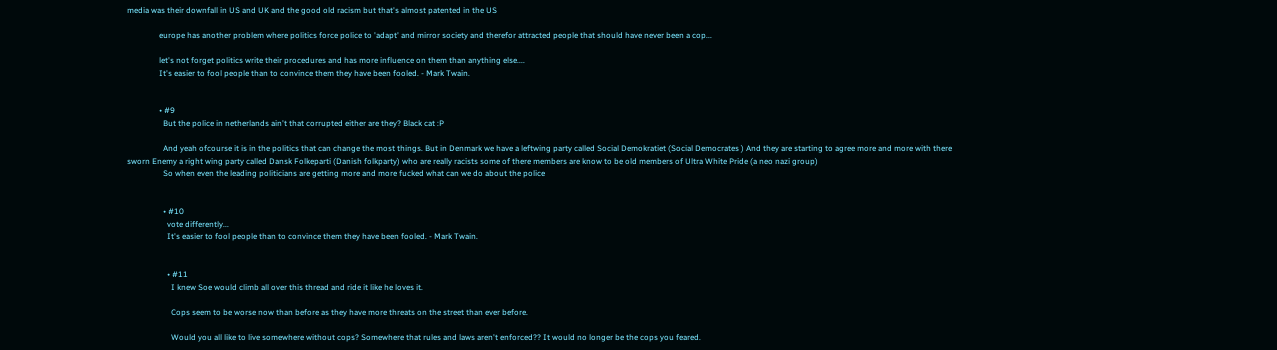media was their downfall in US and UK and the good old racism but that's almost patented in the US

                europe has another problem where politics force police to 'adapt' and mirror society and therefor attracted people that should have never been a cop...

                let's not forget politics write their procedures and has more influence on them than anything else....
                It's easier to fool people than to convince them they have been fooled. - Mark Twain.


                • #9
                  But the police in netherlands ain't that corrupted either are they? Black cat :P

                  And yeah ofcourse it is in the politics that can change the most things. But in Denmark we have a leftwing party called Social Demokratiet (Social Democrates ) And they are starting to agree more and more with there sworn Enemy a right wing party called Dansk Folkeparti (Danish folkparty) who are really racists some of there members are know to be old members of Ultra White Pride (a neo nazi group)
                  So when even the leading politicians are getting more and more fucked what can we do about the police


                  • #10
                    vote differently...
                    It's easier to fool people than to convince them they have been fooled. - Mark Twain.


                    • #11
                      I knew Soe would climb all over this thread and ride it like he loves it.

                      Cops seem to be worse now than before as they have more threats on the street than ever before.

                      Would you all like to live somewhere without cops? Somewhere that rules and laws aren't enforced?? It would no longer be the cops you feared.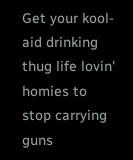Get your kool-aid drinking thug life lovin' homies to stop carrying guns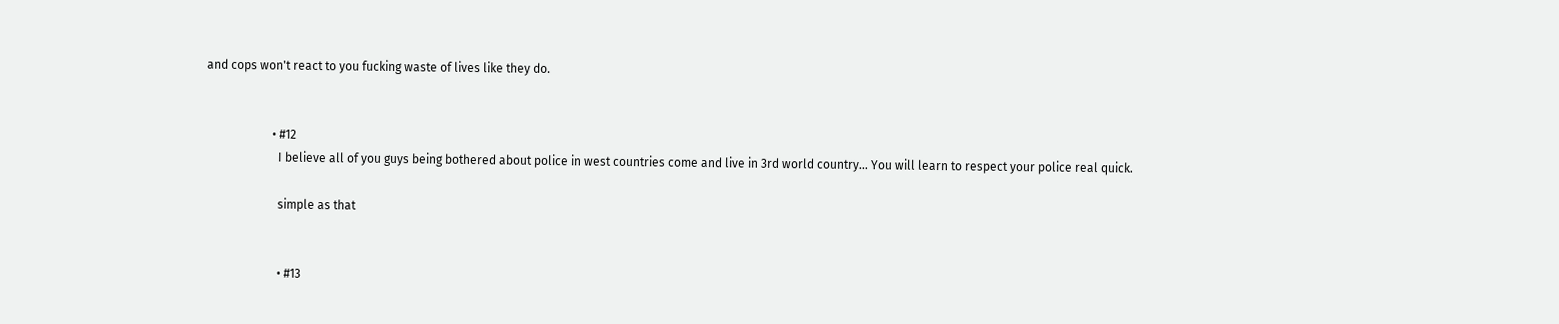and cops won't react to you fucking waste of lives like they do.


                      • #12
                        I believe all of you guys being bothered about police in west countries come and live in 3rd world country... You will learn to respect your police real quick.

                        simple as that


                        • #13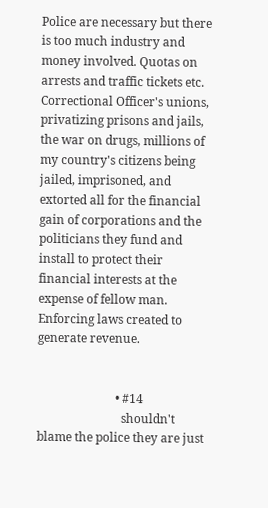Police are necessary but there is too much industry and money involved. Quotas on arrests and traffic tickets etc. Correctional Officer's unions, privatizing prisons and jails, the war on drugs, millions of my country's citizens being jailed, imprisoned, and extorted all for the financial gain of corporations and the politicians they fund and install to protect their financial interests at the expense of fellow man. Enforcing laws created to generate revenue.


                          • #14
                            shouldn't blame the police they are just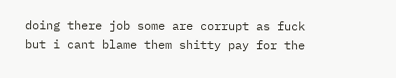doing there job some are corrupt as fuck but i cant blame them shitty pay for the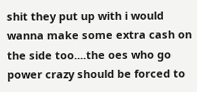shit they put up with i would wanna make some extra cash on the side too....the oes who go power crazy should be forced to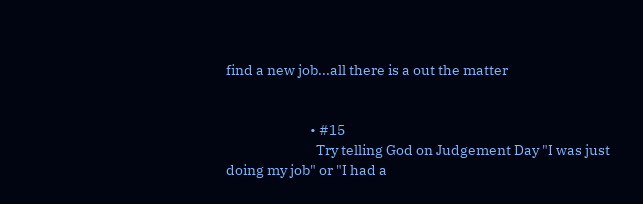find a new job...all there is a out the matter


                            • #15
                              Try telling God on Judgement Day "I was just doing my job" or "I had a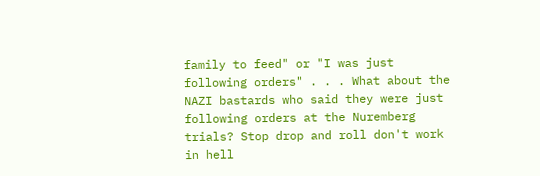family to feed" or "I was just following orders" . . . What about the NAZI bastards who said they were just following orders at the Nuremberg trials? Stop drop and roll don't work in hell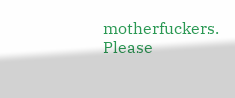motherfuckers. Please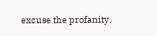excuse the profanity.